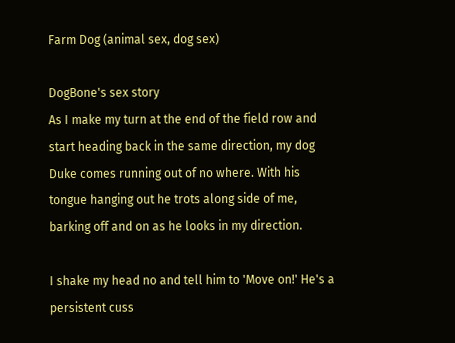Farm Dog (animal sex, dog sex)

DogBone's sex story
As I make my turn at the end of the field row and start heading back in the same direction, my dog Duke comes running out of no where. With his tongue hanging out he trots along side of me, barking off and on as he looks in my direction.

I shake my head no and tell him to 'Move on!' He's a persistent cuss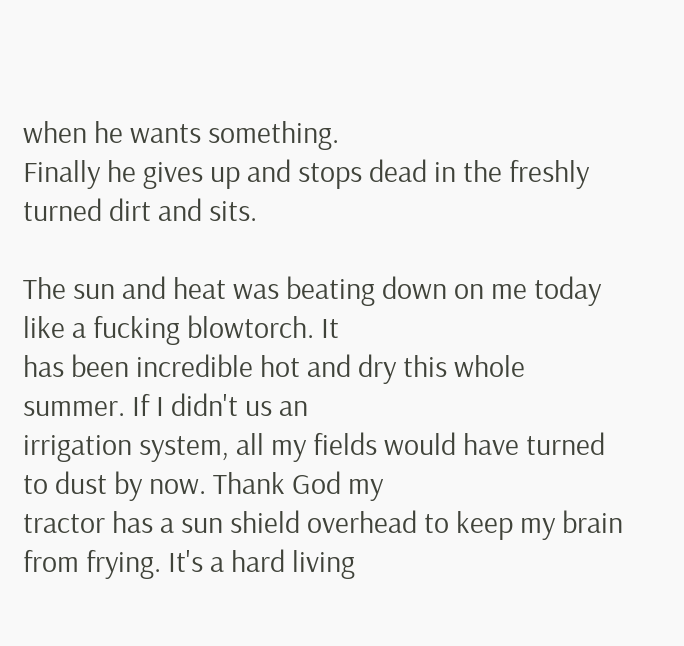when he wants something.
Finally he gives up and stops dead in the freshly turned dirt and sits.

The sun and heat was beating down on me today like a fucking blowtorch. It
has been incredible hot and dry this whole summer. If I didn't us an
irrigation system, all my fields would have turned to dust by now. Thank God my
tractor has a sun shield overhead to keep my brain from frying. It's a hard living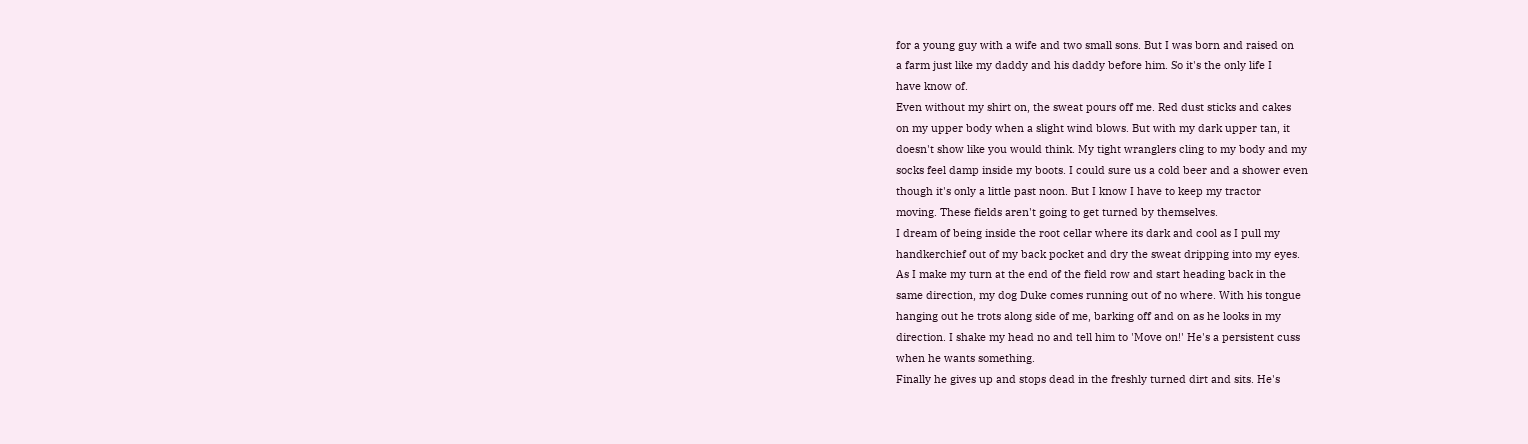for a young guy with a wife and two small sons. But I was born and raised on
a farm just like my daddy and his daddy before him. So it's the only life I
have know of.
Even without my shirt on, the sweat pours off me. Red dust sticks and cakes
on my upper body when a slight wind blows. But with my dark upper tan, it
doesn't show like you would think. My tight wranglers cling to my body and my
socks feel damp inside my boots. I could sure us a cold beer and a shower even
though it's only a little past noon. But I know I have to keep my tractor
moving. These fields aren't going to get turned by themselves.
I dream of being inside the root cellar where its dark and cool as I pull my
handkerchief out of my back pocket and dry the sweat dripping into my eyes.
As I make my turn at the end of the field row and start heading back in the
same direction, my dog Duke comes running out of no where. With his tongue
hanging out he trots along side of me, barking off and on as he looks in my
direction. I shake my head no and tell him to 'Move on!' He's a persistent cuss
when he wants something.
Finally he gives up and stops dead in the freshly turned dirt and sits. He's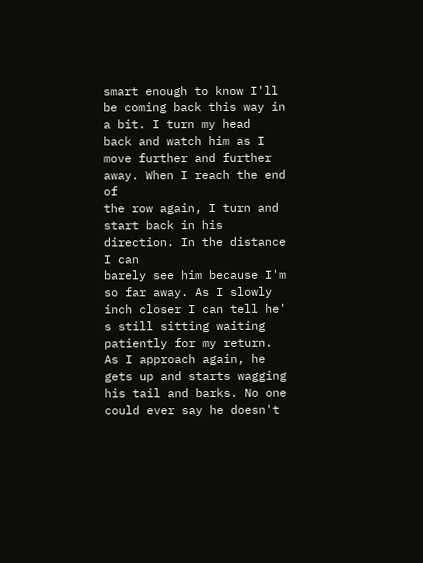smart enough to know I'll be coming back this way in a bit. I turn my head
back and watch him as I move further and further away. When I reach the end of
the row again, I turn and start back in his direction. In the distance I can
barely see him because I'm so far away. As I slowly inch closer I can tell he'
s still sitting waiting patiently for my return. As I approach again, he
gets up and starts wagging his tail and barks. No one could ever say he doesn't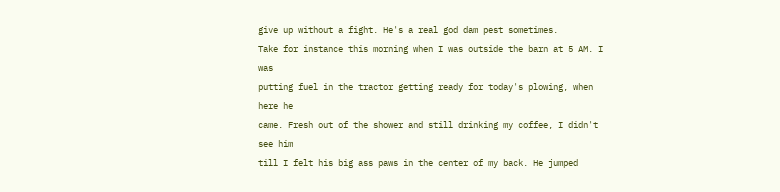give up without a fight. He's a real god dam pest sometimes.
Take for instance this morning when I was outside the barn at 5 AM. I was
putting fuel in the tractor getting ready for today's plowing, when here he
came. Fresh out of the shower and still drinking my coffee, I didn't see him
till I felt his big ass paws in the center of my back. He jumped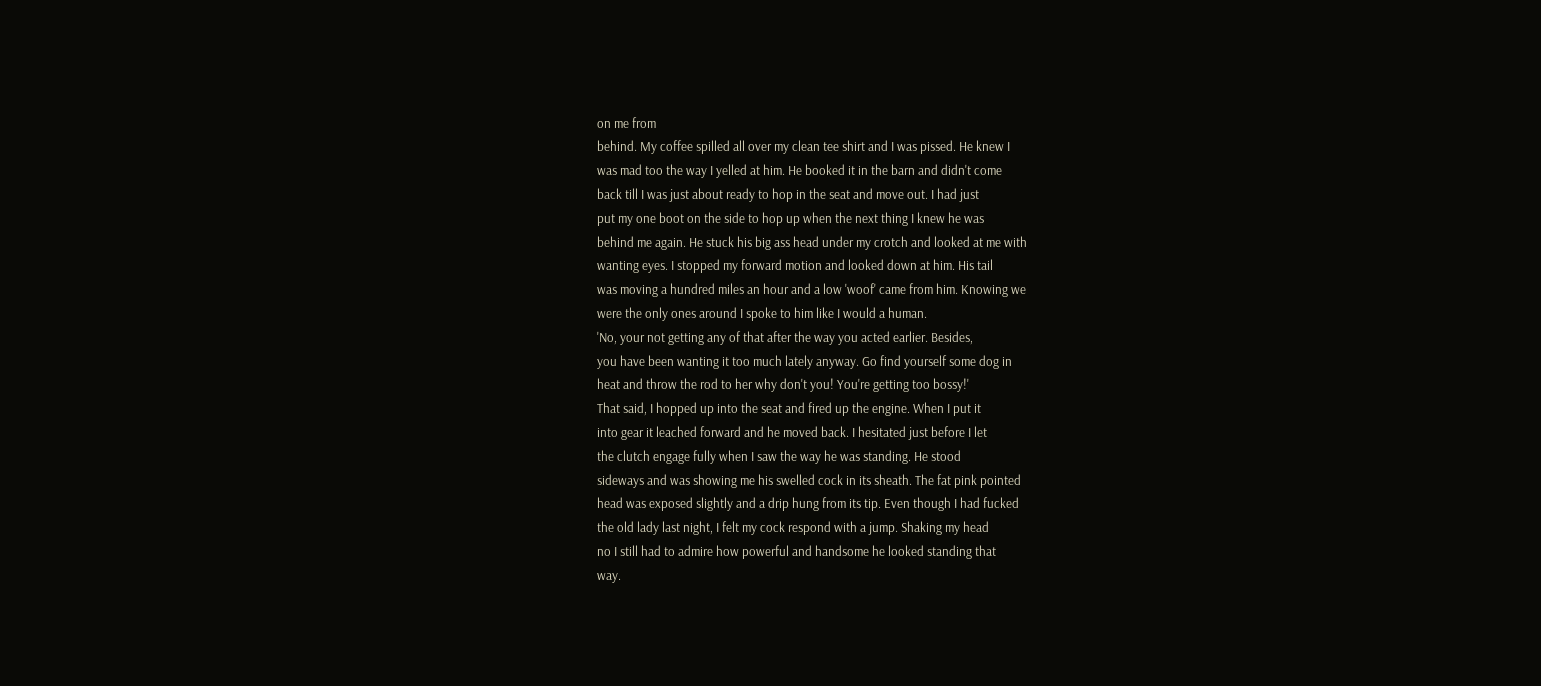on me from
behind. My coffee spilled all over my clean tee shirt and I was pissed. He knew I
was mad too the way I yelled at him. He booked it in the barn and didn't come
back till I was just about ready to hop in the seat and move out. I had just
put my one boot on the side to hop up when the next thing I knew he was
behind me again. He stuck his big ass head under my crotch and looked at me with
wanting eyes. I stopped my forward motion and looked down at him. His tail
was moving a hundred miles an hour and a low 'woof' came from him. Knowing we
were the only ones around I spoke to him like I would a human.
'No, your not getting any of that after the way you acted earlier. Besides,
you have been wanting it too much lately anyway. Go find yourself some dog in
heat and throw the rod to her why don't you! You're getting too bossy!'
That said, I hopped up into the seat and fired up the engine. When I put it
into gear it leached forward and he moved back. I hesitated just before I let
the clutch engage fully when I saw the way he was standing. He stood
sideways and was showing me his swelled cock in its sheath. The fat pink pointed
head was exposed slightly and a drip hung from its tip. Even though I had fucked
the old lady last night, I felt my cock respond with a jump. Shaking my head
no I still had to admire how powerful and handsome he looked standing that
way.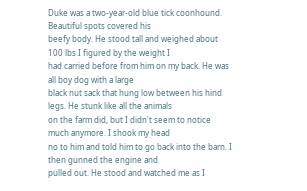Duke was a two-year-old blue tick coonhound. Beautiful spots covered his
beefy body. He stood tall and weighed about 100 lbs I figured by the weight I
had carried before from him on my back. He was all boy dog with a large
black nut sack that hung low between his hind legs. He stunk like all the animals
on the farm did, but I didn't seem to notice much anymore. I shook my head
no to him and told him to go back into the barn. I then gunned the engine and
pulled out. He stood and watched me as I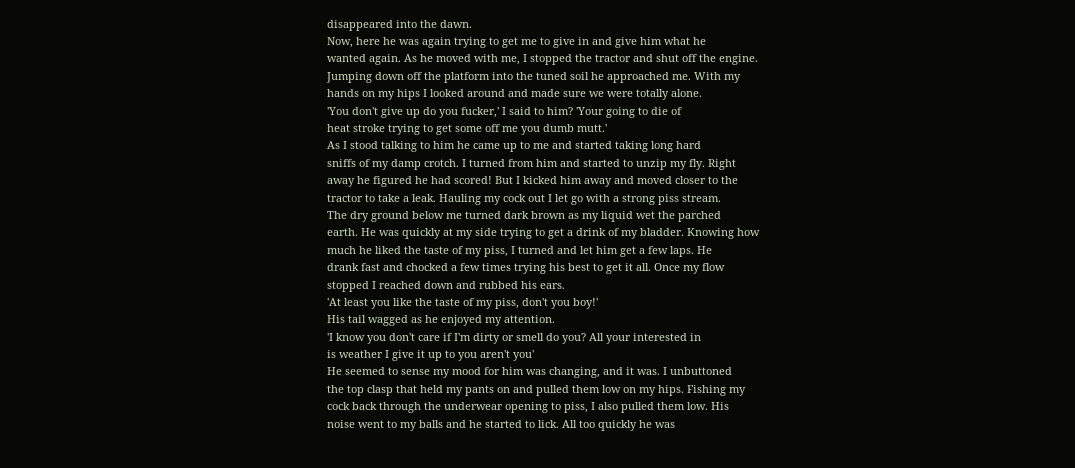disappeared into the dawn.
Now, here he was again trying to get me to give in and give him what he
wanted again. As he moved with me, I stopped the tractor and shut off the engine.
Jumping down off the platform into the tuned soil he approached me. With my
hands on my hips I looked around and made sure we were totally alone.
'You don't give up do you fucker,' I said to him? 'Your going to die of
heat stroke trying to get some off me you dumb mutt.'
As I stood talking to him he came up to me and started taking long hard
sniffs of my damp crotch. I turned from him and started to unzip my fly. Right
away he figured he had scored! But I kicked him away and moved closer to the
tractor to take a leak. Hauling my cock out I let go with a strong piss stream.
The dry ground below me turned dark brown as my liquid wet the parched
earth. He was quickly at my side trying to get a drink of my bladder. Knowing how
much he liked the taste of my piss, I turned and let him get a few laps. He
drank fast and chocked a few times trying his best to get it all. Once my flow
stopped I reached down and rubbed his ears.
'At least you like the taste of my piss, don't you boy!'
His tail wagged as he enjoyed my attention.
'I know you don't care if I'm dirty or smell do you? All your interested in
is weather I give it up to you aren't you'
He seemed to sense my mood for him was changing, and it was. I unbuttoned
the top clasp that held my pants on and pulled them low on my hips. Fishing my
cock back through the underwear opening to piss, I also pulled them low. His
noise went to my balls and he started to lick. All too quickly he was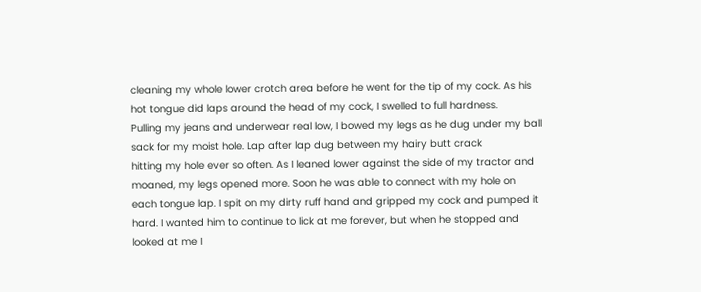cleaning my whole lower crotch area before he went for the tip of my cock. As his
hot tongue did laps around the head of my cock, I swelled to full hardness.
Pulling my jeans and underwear real low, I bowed my legs as he dug under my ball
sack for my moist hole. Lap after lap dug between my hairy butt crack
hitting my hole ever so often. As I leaned lower against the side of my tractor and
moaned, my legs opened more. Soon he was able to connect with my hole on
each tongue lap. I spit on my dirty ruff hand and gripped my cock and pumped it
hard. I wanted him to continue to lick at me forever, but when he stopped and
looked at me I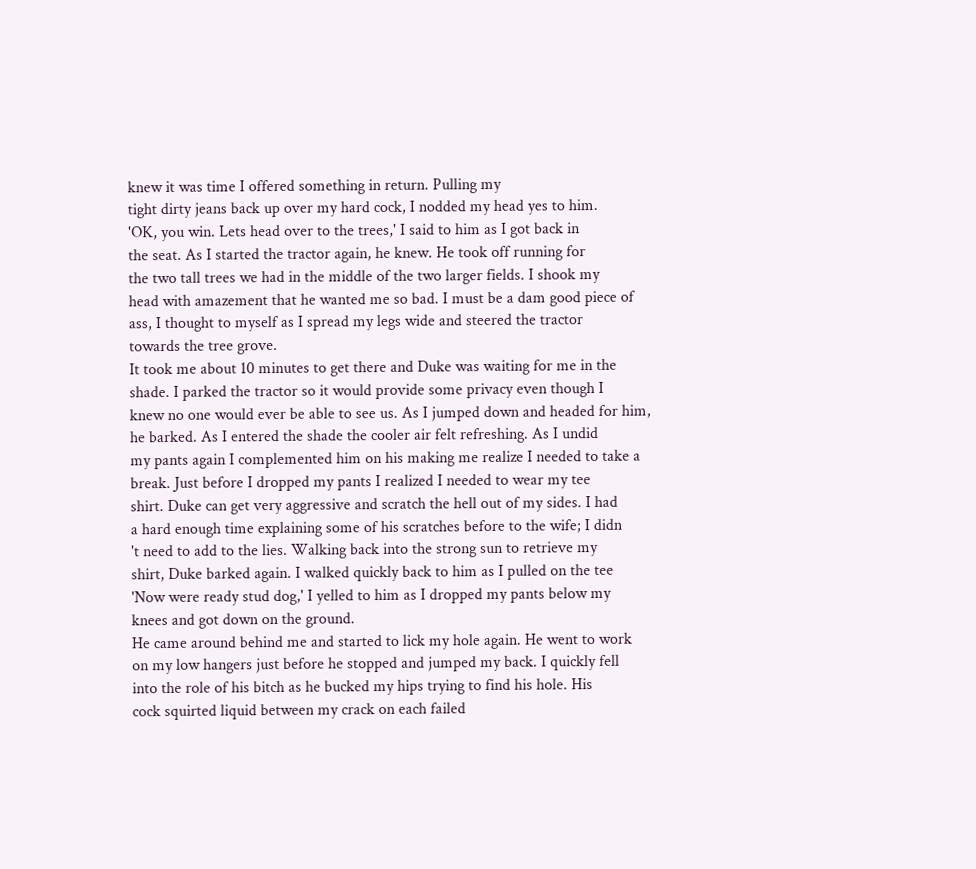knew it was time I offered something in return. Pulling my
tight dirty jeans back up over my hard cock, I nodded my head yes to him.
'OK, you win. Lets head over to the trees,' I said to him as I got back in
the seat. As I started the tractor again, he knew. He took off running for
the two tall trees we had in the middle of the two larger fields. I shook my
head with amazement that he wanted me so bad. I must be a dam good piece of
ass, I thought to myself as I spread my legs wide and steered the tractor
towards the tree grove.
It took me about 10 minutes to get there and Duke was waiting for me in the
shade. I parked the tractor so it would provide some privacy even though I
knew no one would ever be able to see us. As I jumped down and headed for him,
he barked. As I entered the shade the cooler air felt refreshing. As I undid
my pants again I complemented him on his making me realize I needed to take a
break. Just before I dropped my pants I realized I needed to wear my tee
shirt. Duke can get very aggressive and scratch the hell out of my sides. I had
a hard enough time explaining some of his scratches before to the wife; I didn
't need to add to the lies. Walking back into the strong sun to retrieve my
shirt, Duke barked again. I walked quickly back to him as I pulled on the tee
'Now were ready stud dog,' I yelled to him as I dropped my pants below my
knees and got down on the ground.
He came around behind me and started to lick my hole again. He went to work
on my low hangers just before he stopped and jumped my back. I quickly fell
into the role of his bitch as he bucked my hips trying to find his hole. His
cock squirted liquid between my crack on each failed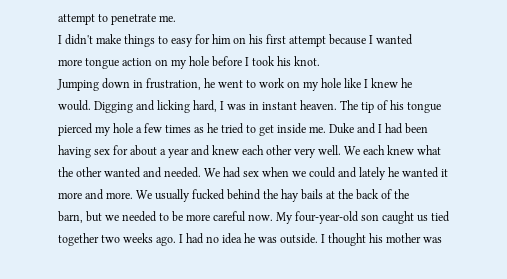attempt to penetrate me.
I didn't make things to easy for him on his first attempt because I wanted
more tongue action on my hole before I took his knot.
Jumping down in frustration, he went to work on my hole like I knew he
would. Digging and licking hard, I was in instant heaven. The tip of his tongue
pierced my hole a few times as he tried to get inside me. Duke and I had been
having sex for about a year and knew each other very well. We each knew what
the other wanted and needed. We had sex when we could and lately he wanted it
more and more. We usually fucked behind the hay bails at the back of the
barn, but we needed to be more careful now. My four-year-old son caught us tied
together two weeks ago. I had no idea he was outside. I thought his mother was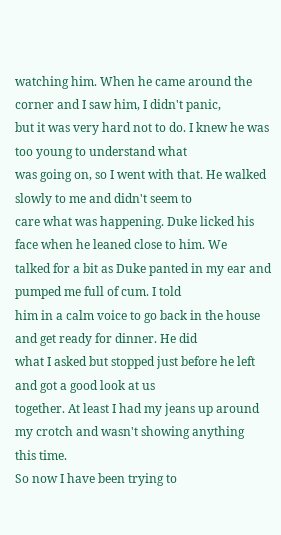watching him. When he came around the corner and I saw him, I didn't panic,
but it was very hard not to do. I knew he was too young to understand what
was going on, so I went with that. He walked slowly to me and didn't seem to
care what was happening. Duke licked his face when he leaned close to him. We
talked for a bit as Duke panted in my ear and pumped me full of cum. I told
him in a calm voice to go back in the house and get ready for dinner. He did
what I asked but stopped just before he left and got a good look at us
together. At least I had my jeans up around my crotch and wasn't showing anything
this time.
So now I have been trying to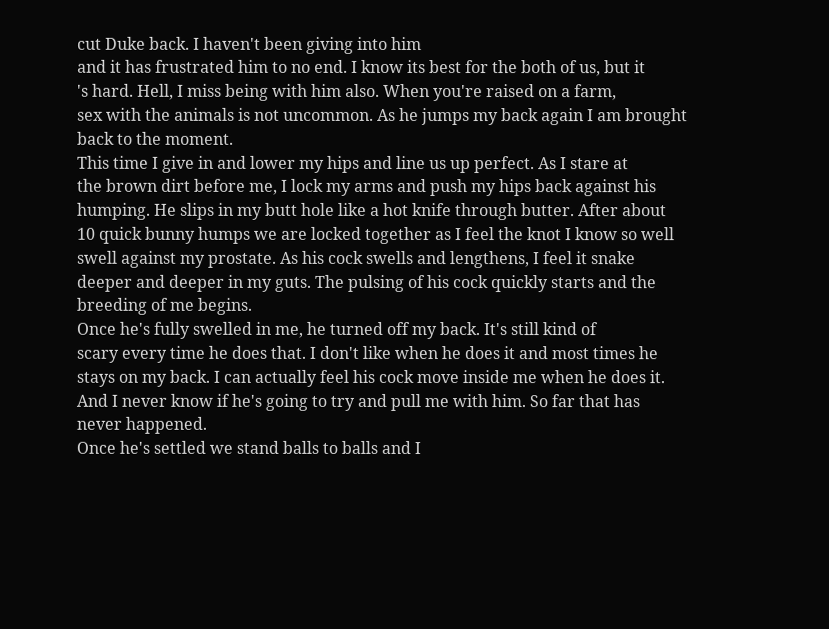cut Duke back. I haven't been giving into him
and it has frustrated him to no end. I know its best for the both of us, but it
's hard. Hell, I miss being with him also. When you're raised on a farm,
sex with the animals is not uncommon. As he jumps my back again I am brought
back to the moment.
This time I give in and lower my hips and line us up perfect. As I stare at
the brown dirt before me, I lock my arms and push my hips back against his
humping. He slips in my butt hole like a hot knife through butter. After about
10 quick bunny humps we are locked together as I feel the knot I know so well
swell against my prostate. As his cock swells and lengthens, I feel it snake
deeper and deeper in my guts. The pulsing of his cock quickly starts and the
breeding of me begins.
Once he's fully swelled in me, he turned off my back. It's still kind of
scary every time he does that. I don't like when he does it and most times he
stays on my back. I can actually feel his cock move inside me when he does it.
And I never know if he's going to try and pull me with him. So far that has
never happened.
Once he's settled we stand balls to balls and I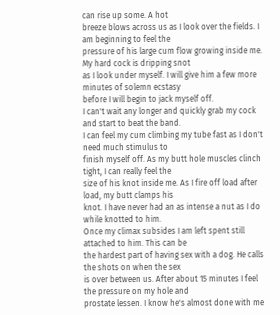can rise up some. A hot
breeze blows across us as I look over the fields. I am beginning to feel the
pressure of his large cum flow growing inside me. My hard cock is dripping snot
as I look under myself. I will give him a few more minutes of solemn ecstasy
before I will begin to jack myself off.
I can't wait any longer and quickly grab my cock and start to beat the band.
I can feel my cum climbing my tube fast as I don't need much stimulus to
finish myself off. As my butt hole muscles clinch tight, I can really feel the
size of his knot inside me. As I fire off load after load, my butt clamps his
knot. I have never had an as intense a nut as I do while knotted to him.
Once my climax subsides I am left spent still attached to him. This can be
the hardest part of having sex with a dog. He calls the shots on when the sex
is over between us. After about 15 minutes I feel the pressure on my hole and
prostate lessen. I know he's almost done with me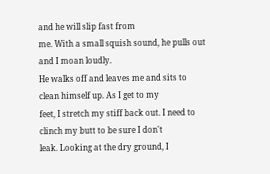and he will slip fast from
me. With a small squish sound, he pulls out and I moan loudly.
He walks off and leaves me and sits to clean himself up. As I get to my
feet, I stretch my stiff back out. I need to clinch my butt to be sure I don't
leak. Looking at the dry ground, I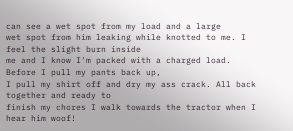can see a wet spot from my load and a large
wet spot from him leaking while knotted to me. I feel the slight burn inside
me and I know I'm packed with a charged load. Before I pull my pants back up,
I pull my shirt off and dry my ass crack. All back together and ready to
finish my chores I walk towards the tractor when I hear him woof!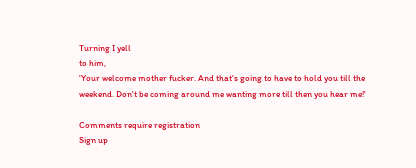Turning I yell
to him,
'Your welcome mother fucker. And that's going to have to hold you till the
weekend. Don't be coming around me wanting more till then you hear me!'

Comments require registration
Sign up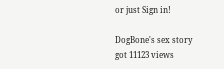or just Sign in!

DogBone's sex story got 11123 views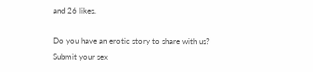and 26 likes.

Do you have an erotic story to share with us?
Submit your sex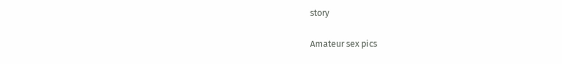story

Amateur sex pics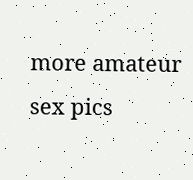more amateur sex pics